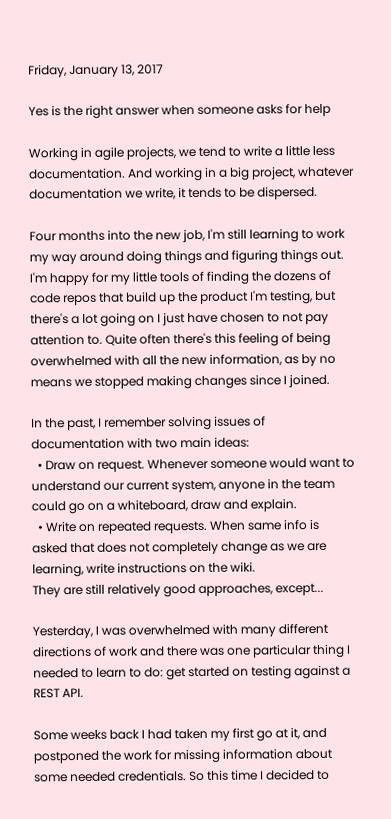Friday, January 13, 2017

Yes is the right answer when someone asks for help

Working in agile projects, we tend to write a little less documentation. And working in a big project, whatever documentation we write, it tends to be dispersed.

Four months into the new job, I'm still learning to work my way around doing things and figuring things out. I'm happy for my little tools of finding the dozens of code repos that build up the product I'm testing, but there's a lot going on I just have chosen to not pay attention to. Quite often there's this feeling of being overwhelmed with all the new information, as by no means we stopped making changes since I joined.

In the past, I remember solving issues of documentation with two main ideas:
  • Draw on request. Whenever someone would want to understand our current system, anyone in the team could go on a whiteboard, draw and explain.
  • Write on repeated requests. When same info is asked that does not completely change as we are learning, write instructions on the wiki.
They are still relatively good approaches, except...

Yesterday, I was overwhelmed with many different directions of work and there was one particular thing I needed to learn to do: get started on testing against a REST API.

Some weeks back I had taken my first go at it, and postponed the work for missing information about some needed credentials. So this time I decided to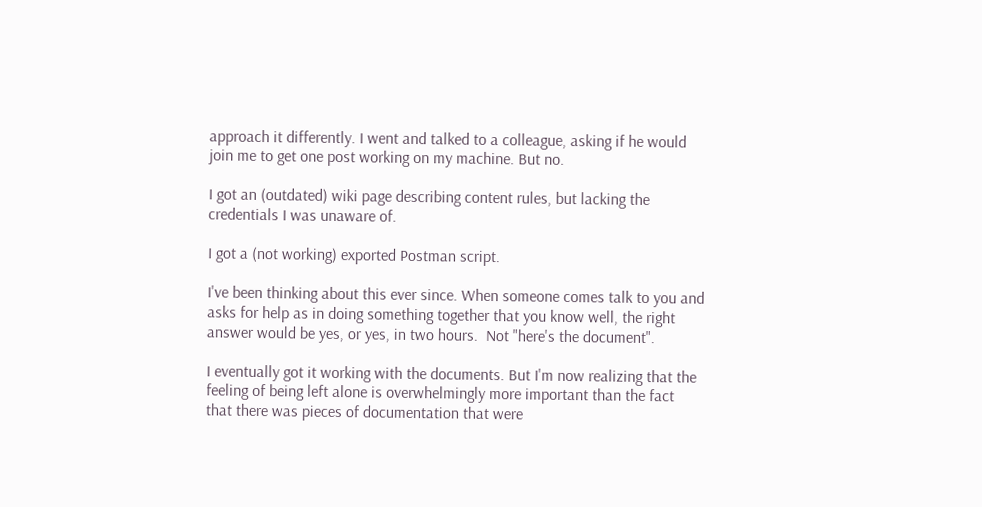approach it differently. I went and talked to a colleague, asking if he would join me to get one post working on my machine. But no.

I got an (outdated) wiki page describing content rules, but lacking the credentials I was unaware of.

I got a (not working) exported Postman script.

I've been thinking about this ever since. When someone comes talk to you and asks for help as in doing something together that you know well, the right answer would be yes, or yes, in two hours.  Not "here's the document".

I eventually got it working with the documents. But I'm now realizing that the feeling of being left alone is overwhelmingly more important than the fact that there was pieces of documentation that were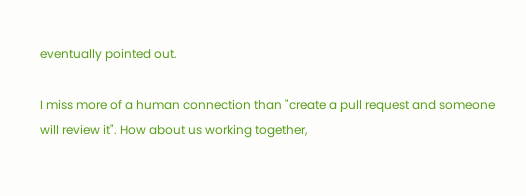eventually pointed out.

I miss more of a human connection than "create a pull request and someone will review it". How about us working together,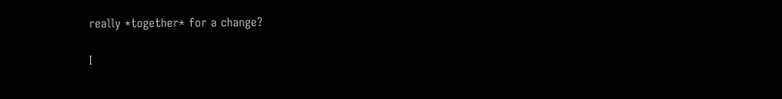really *together* for a change?

I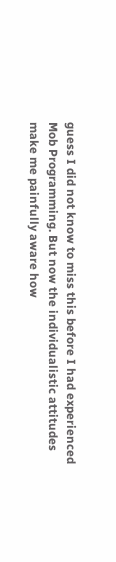guess I did not know to miss this before I had experienced Mob Programming. But now the individualistic attitudes make me painfully aware how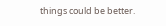things could be better.